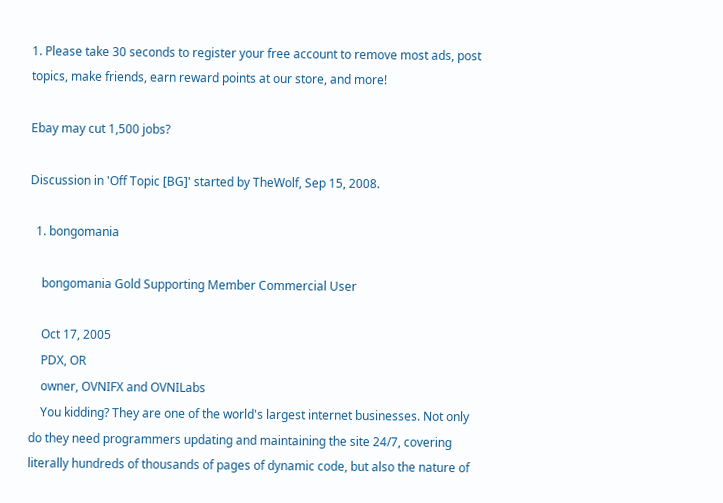1. Please take 30 seconds to register your free account to remove most ads, post topics, make friends, earn reward points at our store, and more!

Ebay may cut 1,500 jobs?

Discussion in 'Off Topic [BG]' started by TheWolf, Sep 15, 2008.

  1. bongomania

    bongomania Gold Supporting Member Commercial User

    Oct 17, 2005
    PDX, OR
    owner, OVNIFX and OVNILabs
    You kidding? They are one of the world's largest internet businesses. Not only do they need programmers updating and maintaining the site 24/7, covering literally hundreds of thousands of pages of dynamic code, but also the nature of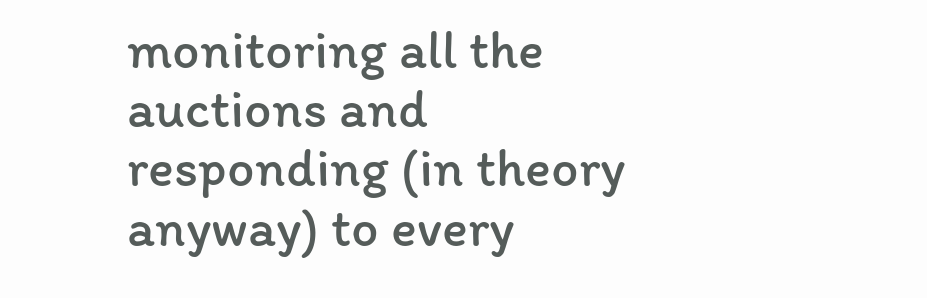monitoring all the auctions and responding (in theory anyway) to every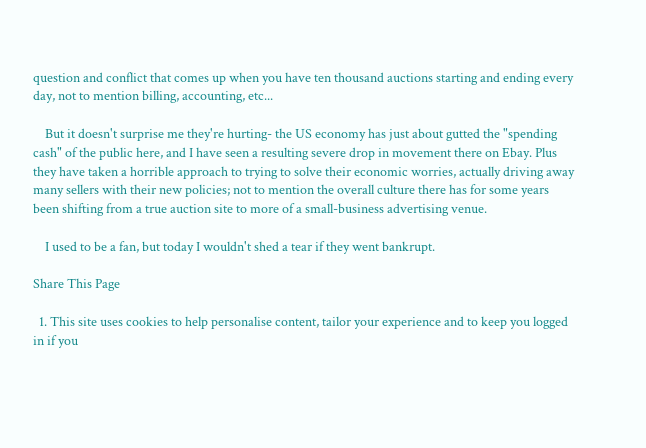question and conflict that comes up when you have ten thousand auctions starting and ending every day, not to mention billing, accounting, etc...

    But it doesn't surprise me they're hurting- the US economy has just about gutted the "spending cash" of the public here, and I have seen a resulting severe drop in movement there on Ebay. Plus they have taken a horrible approach to trying to solve their economic worries, actually driving away many sellers with their new policies; not to mention the overall culture there has for some years been shifting from a true auction site to more of a small-business advertising venue.

    I used to be a fan, but today I wouldn't shed a tear if they went bankrupt.

Share This Page

  1. This site uses cookies to help personalise content, tailor your experience and to keep you logged in if you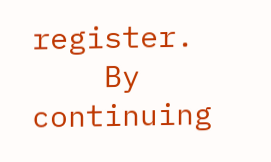register.
    By continuing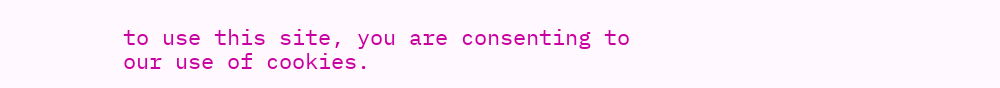to use this site, you are consenting to our use of cookies.